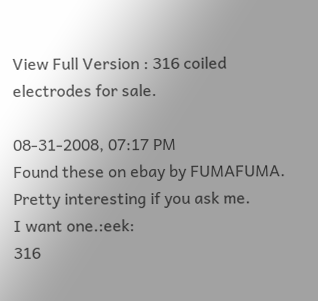View Full Version : 316 coiled electrodes for sale.

08-31-2008, 07:17 PM
Found these on ebay by FUMAFUMA.
Pretty interesting if you ask me.
I want one.:eek:
316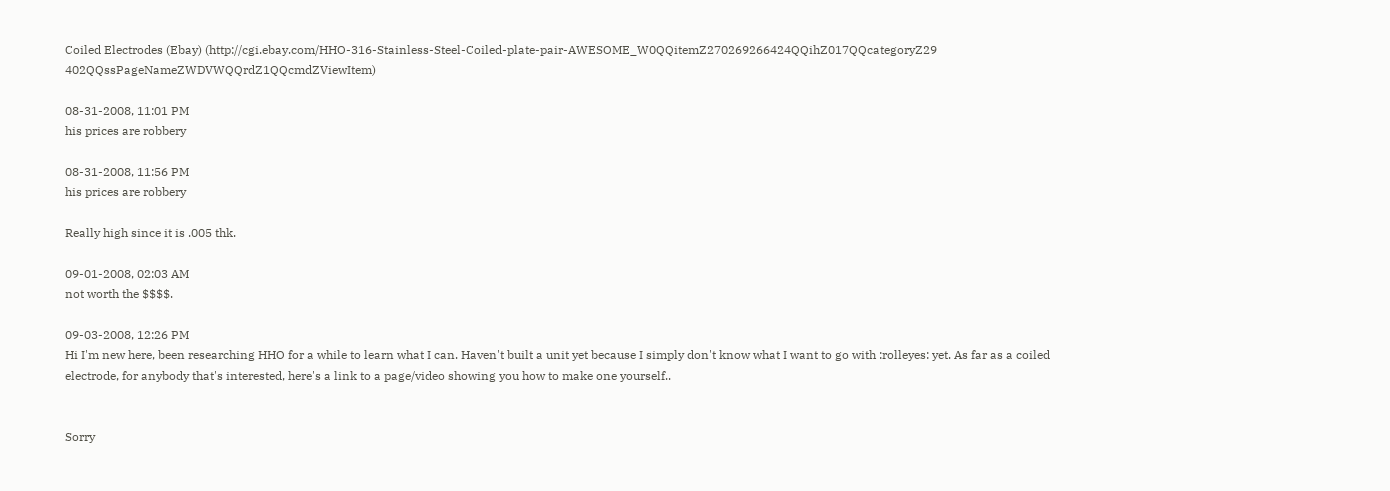Coiled Electrodes (Ebay) (http://cgi.ebay.com/HHO-316-Stainless-Steel-Coiled-plate-pair-AWESOME_W0QQitemZ270269266424QQihZ017QQcategoryZ29 402QQssPageNameZWDVWQQrdZ1QQcmdZViewItem)

08-31-2008, 11:01 PM
his prices are robbery

08-31-2008, 11:56 PM
his prices are robbery

Really high since it is .005 thk.

09-01-2008, 02:03 AM
not worth the $$$$.

09-03-2008, 12:26 PM
Hi I'm new here, been researching HHO for a while to learn what I can. Haven't built a unit yet because I simply don't know what I want to go with :rolleyes: yet. As far as a coiled electrode, for anybody that's interested, here's a link to a page/video showing you how to make one yourself..


Sorry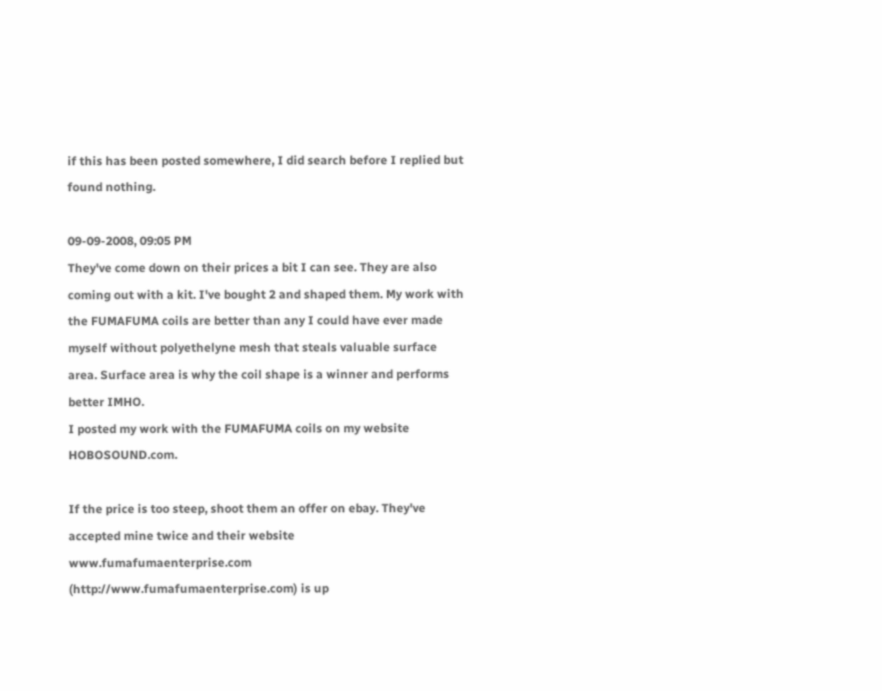if this has been posted somewhere, I did search before I replied but found nothing.

09-09-2008, 09:05 PM
They've come down on their prices a bit I can see. They are also coming out with a kit. I've bought 2 and shaped them. My work with the FUMAFUMA coils are better than any I could have ever made myself without polyethelyne mesh that steals valuable surface area. Surface area is why the coil shape is a winner and performs better IMHO.
I posted my work with the FUMAFUMA coils on my website HOBOSOUND.com.

If the price is too steep, shoot them an offer on ebay. They've accepted mine twice and their website www.fumafumaenterprise.com (http://www.fumafumaenterprise.com) is up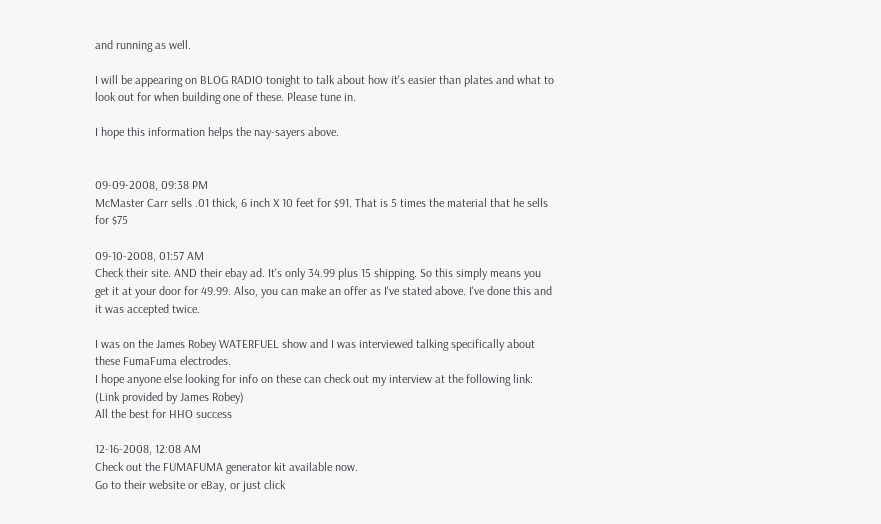and running as well.

I will be appearing on BLOG RADIO tonight to talk about how it's easier than plates and what to look out for when building one of these. Please tune in.

I hope this information helps the nay-sayers above.


09-09-2008, 09:38 PM
McMaster Carr sells .01 thick, 6 inch X 10 feet for $91. That is 5 times the material that he sells for $75

09-10-2008, 01:57 AM
Check their site. AND their ebay ad. It's only 34.99 plus 15 shipping. So this simply means you get it at your door for 49.99. Also, you can make an offer as I've stated above. I've done this and it was accepted twice.

I was on the James Robey WATERFUEL show and I was interviewed talking specifically about these FumaFuma electrodes.
I hope anyone else looking for info on these can check out my interview at the following link:
(Link provided by James Robey)
All the best for HHO success

12-16-2008, 12:08 AM
Check out the FUMAFUMA generator kit available now.
Go to their website or eBay, or just click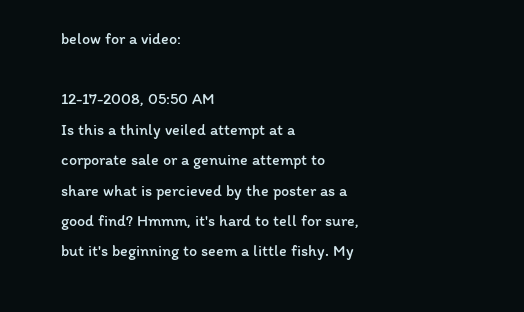below for a video:

12-17-2008, 05:50 AM
Is this a thinly veiled attempt at a corporate sale or a genuine attempt to share what is percieved by the poster as a good find? Hmmm, it's hard to tell for sure, but it's beginning to seem a little fishy. My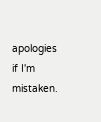apologies if I'm mistaken.